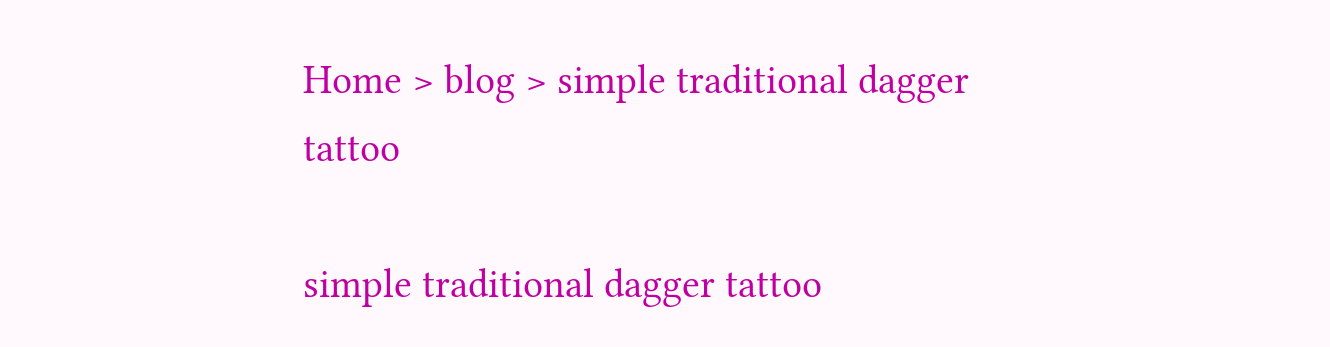Home > blog > simple traditional dagger tattoo

simple traditional dagger tattoo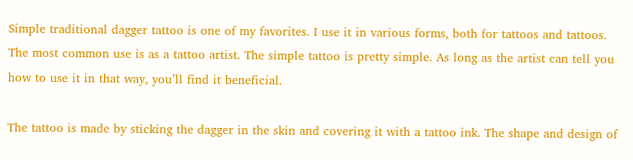Simple traditional dagger tattoo is one of my favorites. I use it in various forms, both for tattoos and tattoos. The most common use is as a tattoo artist. The simple tattoo is pretty simple. As long as the artist can tell you how to use it in that way, you’ll find it beneficial.

The tattoo is made by sticking the dagger in the skin and covering it with a tattoo ink. The shape and design of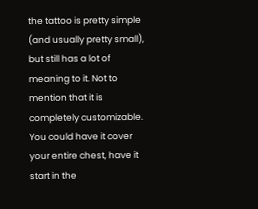the tattoo is pretty simple (and usually pretty small), but still has a lot of meaning to it. Not to mention that it is completely customizable. You could have it cover your entire chest, have it start in the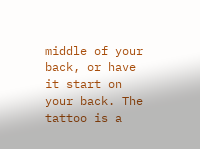middle of your back, or have it start on your back. The tattoo is a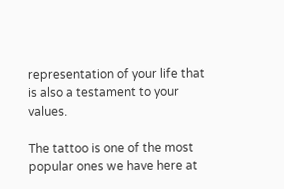representation of your life that is also a testament to your values.

The tattoo is one of the most popular ones we have here at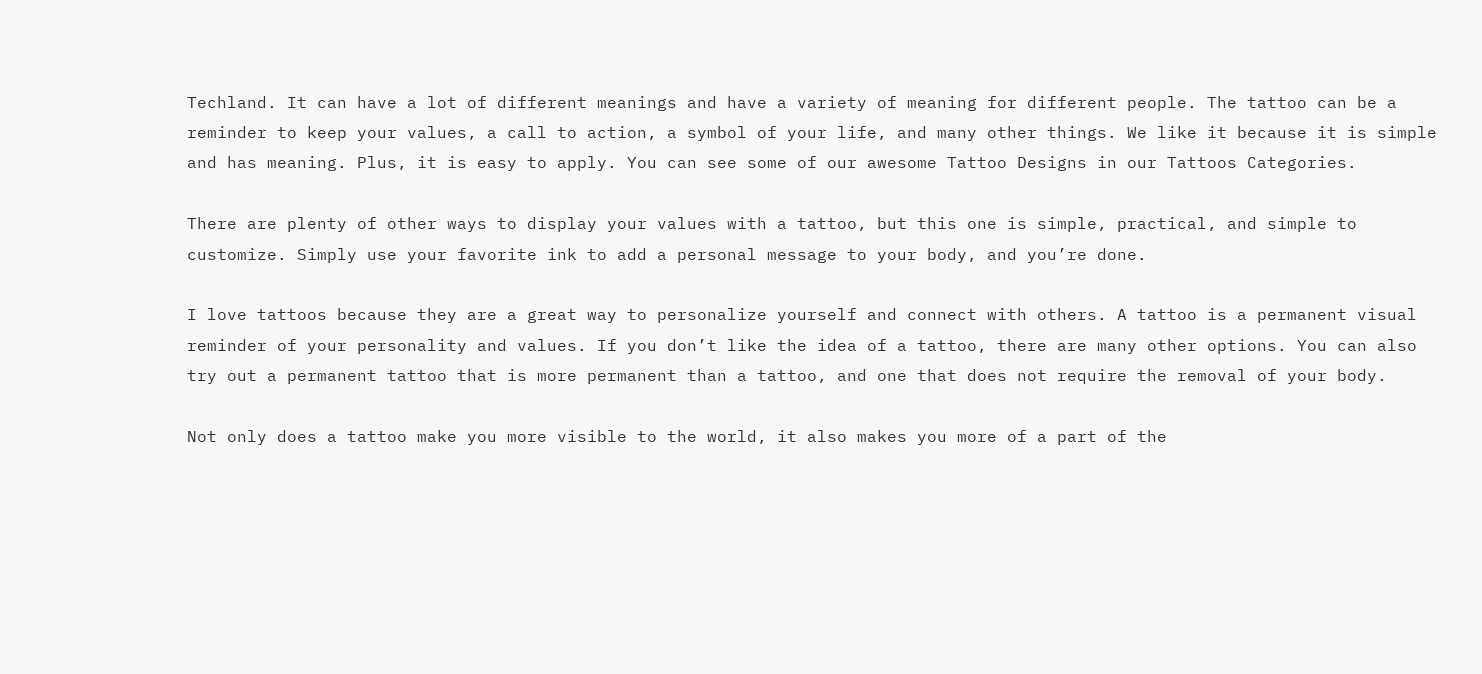Techland. It can have a lot of different meanings and have a variety of meaning for different people. The tattoo can be a reminder to keep your values, a call to action, a symbol of your life, and many other things. We like it because it is simple and has meaning. Plus, it is easy to apply. You can see some of our awesome Tattoo Designs in our Tattoos Categories.

There are plenty of other ways to display your values with a tattoo, but this one is simple, practical, and simple to customize. Simply use your favorite ink to add a personal message to your body, and you’re done.

I love tattoos because they are a great way to personalize yourself and connect with others. A tattoo is a permanent visual reminder of your personality and values. If you don’t like the idea of a tattoo, there are many other options. You can also try out a permanent tattoo that is more permanent than a tattoo, and one that does not require the removal of your body.

Not only does a tattoo make you more visible to the world, it also makes you more of a part of the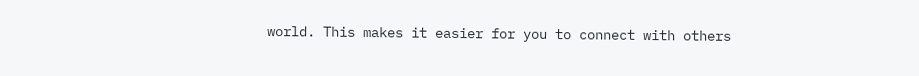world. This makes it easier for you to connect with others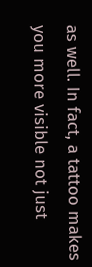as well. In fact, a tattoo makes you more visible not just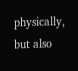physically, but also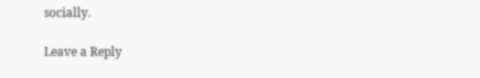socially.

Leave a Reply